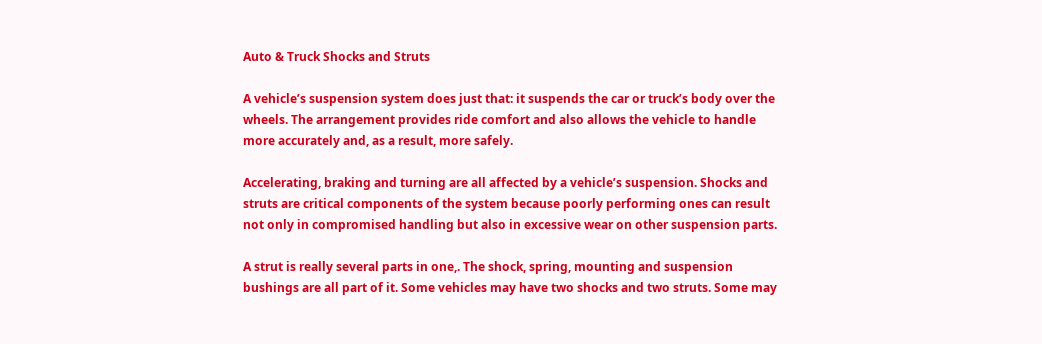Auto & Truck Shocks and Struts

A vehicle’s suspension system does just that: it suspends the car or truck’s body over the wheels. The arrangement provides ride comfort and also allows the vehicle to handle more accurately and, as a result, more safely.

Accelerating, braking and turning are all affected by a vehicle’s suspension. Shocks and struts are critical components of the system because poorly performing ones can result not only in compromised handling but also in excessive wear on other suspension parts.

A strut is really several parts in one,. The shock, spring, mounting and suspension bushings are all part of it. Some vehicles may have two shocks and two struts. Some may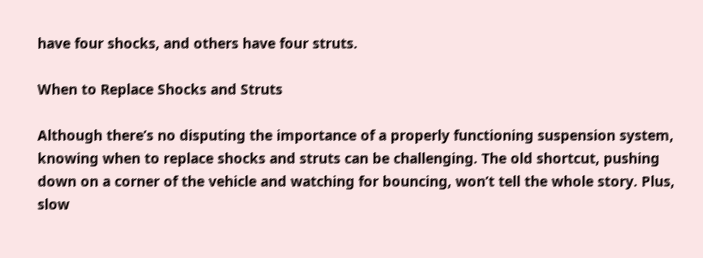have four shocks, and others have four struts.

When to Replace Shocks and Struts

Although there’s no disputing the importance of a properly functioning suspension system, knowing when to replace shocks and struts can be challenging. The old shortcut, pushing down on a corner of the vehicle and watching for bouncing, won’t tell the whole story. Plus, slow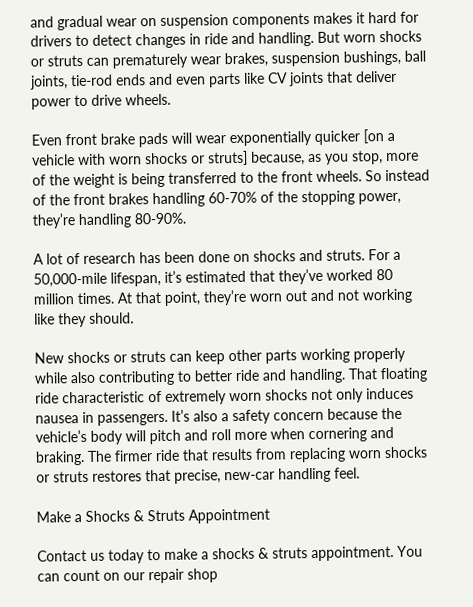and gradual wear on suspension components makes it hard for drivers to detect changes in ride and handling. But worn shocks or struts can prematurely wear brakes, suspension bushings, ball joints, tie-rod ends and even parts like CV joints that deliver power to drive wheels.

Even front brake pads will wear exponentially quicker [on a vehicle with worn shocks or struts] because, as you stop, more of the weight is being transferred to the front wheels. So instead of the front brakes handling 60-70% of the stopping power, they’re handling 80-90%.

A lot of research has been done on shocks and struts. For a 50,000-mile lifespan, it’s estimated that they’ve worked 80 million times. At that point, they’re worn out and not working like they should.

New shocks or struts can keep other parts working properly while also contributing to better ride and handling. That floating ride characteristic of extremely worn shocks not only induces nausea in passengers. It’s also a safety concern because the vehicle’s body will pitch and roll more when cornering and braking. The firmer ride that results from replacing worn shocks or struts restores that precise, new-car handling feel.

Make a Shocks & Struts Appointment

Contact us today to make a shocks & struts appointment. You can count on our repair shop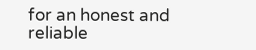for an honest and reliable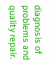diagnosis of problems and quality repair.